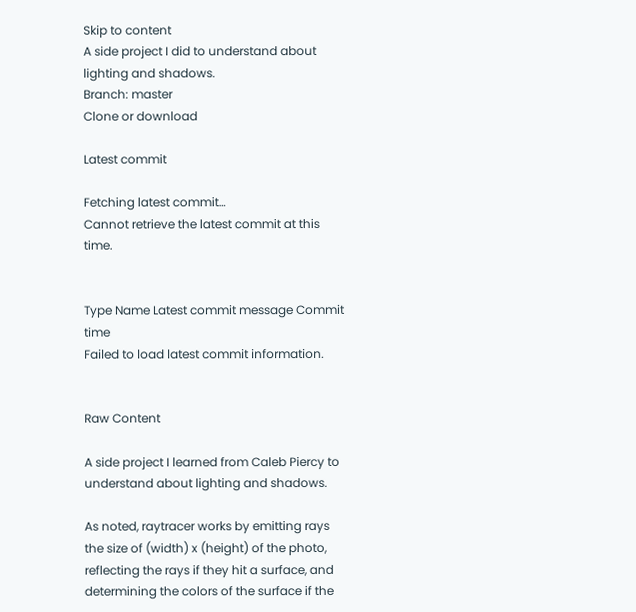Skip to content
A side project I did to understand about lighting and shadows.
Branch: master
Clone or download

Latest commit

Fetching latest commit…
Cannot retrieve the latest commit at this time.


Type Name Latest commit message Commit time
Failed to load latest commit information.


Raw Content

A side project I learned from Caleb Piercy to understand about lighting and shadows.

As noted, raytracer works by emitting rays the size of (width) x (height) of the photo, reflecting the rays if they hit a surface, and determining the colors of the surface if the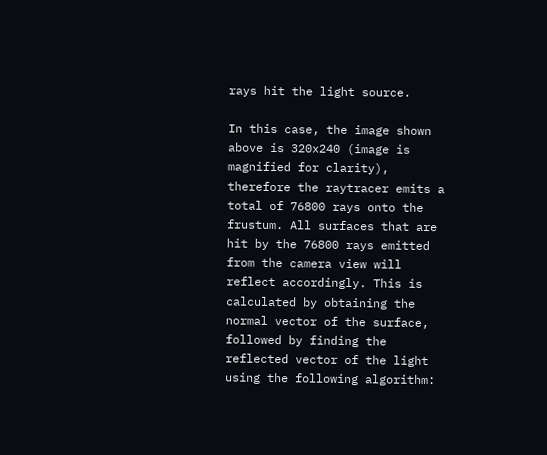rays hit the light source.

In this case, the image shown above is 320x240 (image is magnified for clarity), therefore the raytracer emits a total of 76800 rays onto the frustum. All surfaces that are hit by the 76800 rays emitted from the camera view will reflect accordingly. This is calculated by obtaining the normal vector of the surface, followed by finding the reflected vector of the light using the following algorithm: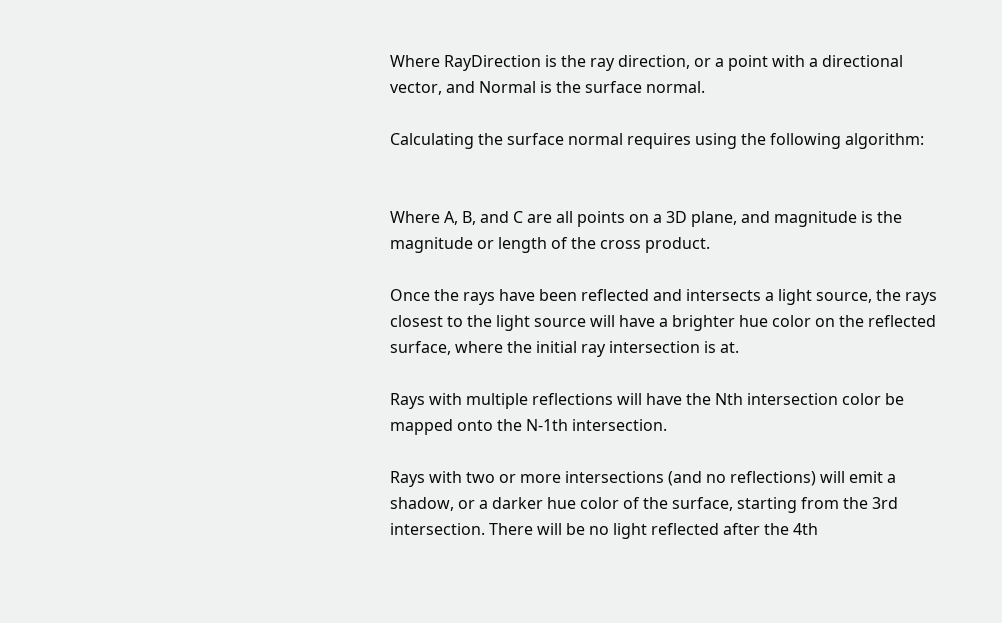Where RayDirection is the ray direction, or a point with a directional vector, and Normal is the surface normal.

Calculating the surface normal requires using the following algorithm:


Where A, B, and C are all points on a 3D plane, and magnitude is the magnitude or length of the cross product.

Once the rays have been reflected and intersects a light source, the rays closest to the light source will have a brighter hue color on the reflected surface, where the initial ray intersection is at.

Rays with multiple reflections will have the Nth intersection color be mapped onto the N-1th intersection.

Rays with two or more intersections (and no reflections) will emit a shadow, or a darker hue color of the surface, starting from the 3rd intersection. There will be no light reflected after the 4th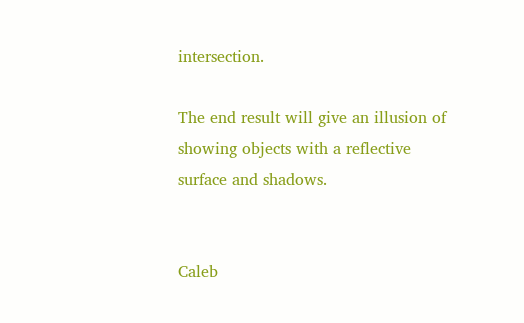intersection.

The end result will give an illusion of showing objects with a reflective surface and shadows.


Caleb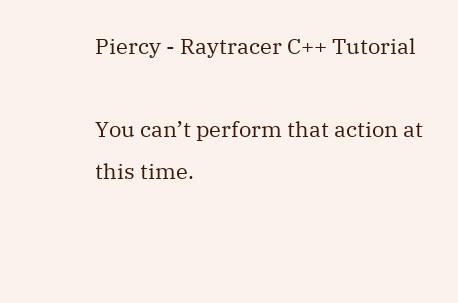Piercy - Raytracer C++ Tutorial

You can’t perform that action at this time.